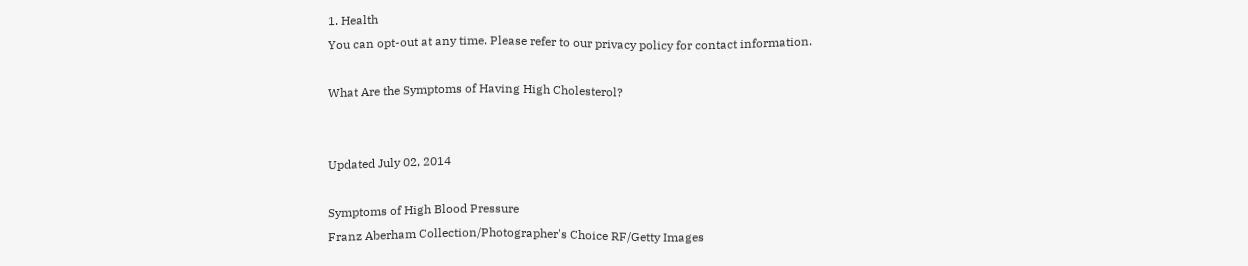1. Health
You can opt-out at any time. Please refer to our privacy policy for contact information.

What Are the Symptoms of Having High Cholesterol?


Updated July 02, 2014

Symptoms of High Blood Pressure
Franz Aberham Collection/Photographer's Choice RF/Getty Images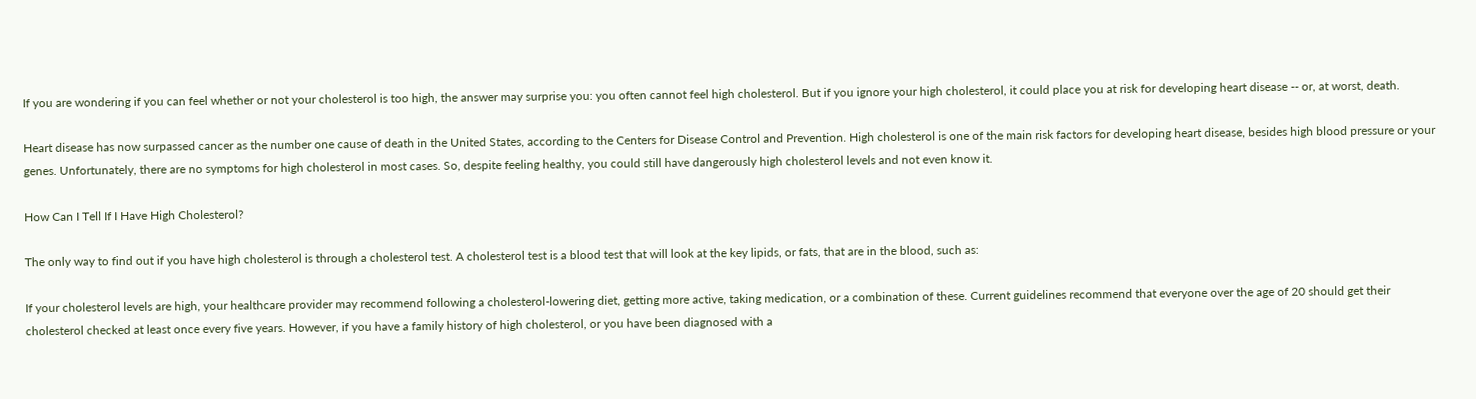If you are wondering if you can feel whether or not your cholesterol is too high, the answer may surprise you: you often cannot feel high cholesterol. But if you ignore your high cholesterol, it could place you at risk for developing heart disease -- or, at worst, death.

Heart disease has now surpassed cancer as the number one cause of death in the United States, according to the Centers for Disease Control and Prevention. High cholesterol is one of the main risk factors for developing heart disease, besides high blood pressure or your genes. Unfortunately, there are no symptoms for high cholesterol in most cases. So, despite feeling healthy, you could still have dangerously high cholesterol levels and not even know it.

How Can I Tell If I Have High Cholesterol?

The only way to find out if you have high cholesterol is through a cholesterol test. A cholesterol test is a blood test that will look at the key lipids, or fats, that are in the blood, such as:

If your cholesterol levels are high, your healthcare provider may recommend following a cholesterol-lowering diet, getting more active, taking medication, or a combination of these. Current guidelines recommend that everyone over the age of 20 should get their cholesterol checked at least once every five years. However, if you have a family history of high cholesterol, or you have been diagnosed with a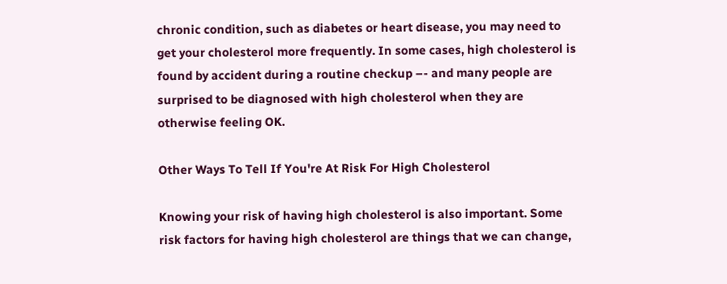chronic condition, such as diabetes or heart disease, you may need to get your cholesterol more frequently. In some cases, high cholesterol is found by accident during a routine checkup –- and many people are surprised to be diagnosed with high cholesterol when they are otherwise feeling OK.

Other Ways To Tell If You're At Risk For High Cholesterol

Knowing your risk of having high cholesterol is also important. Some risk factors for having high cholesterol are things that we can change,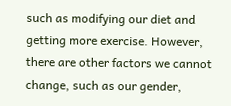such as modifying our diet and getting more exercise. However, there are other factors we cannot change, such as our gender,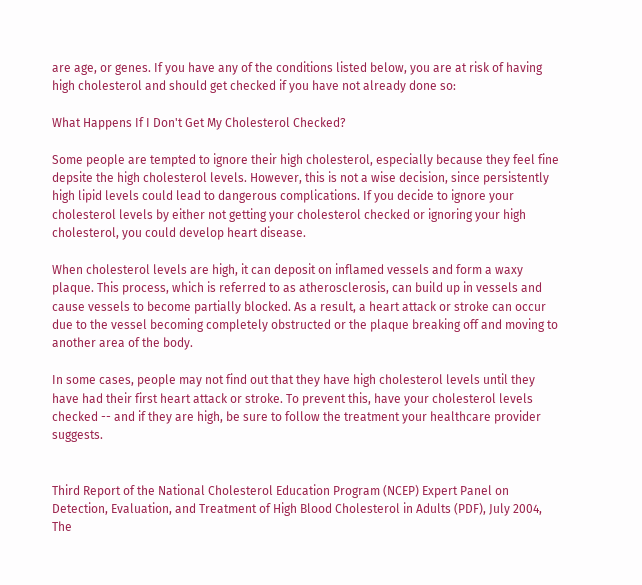are age, or genes. If you have any of the conditions listed below, you are at risk of having high cholesterol and should get checked if you have not already done so:

What Happens If I Don't Get My Cholesterol Checked?

Some people are tempted to ignore their high cholesterol, especially because they feel fine depsite the high cholesterol levels. However, this is not a wise decision, since persistently high lipid levels could lead to dangerous complications. If you decide to ignore your cholesterol levels by either not getting your cholesterol checked or ignoring your high cholesterol, you could develop heart disease.

When cholesterol levels are high, it can deposit on inflamed vessels and form a waxy plaque. This process, which is referred to as atherosclerosis, can build up in vessels and cause vessels to become partially blocked. As a result, a heart attack or stroke can occur due to the vessel becoming completely obstructed or the plaque breaking off and moving to another area of the body.

In some cases, people may not find out that they have high cholesterol levels until they have had their first heart attack or stroke. To prevent this, have your cholesterol levels checked -- and if they are high, be sure to follow the treatment your healthcare provider suggests.


Third Report of the National Cholesterol Education Program (NCEP) Expert Panel on Detection, Evaluation, and Treatment of High Blood Cholesterol in Adults (PDF), July 2004, The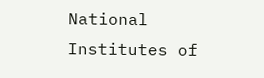National Institutes of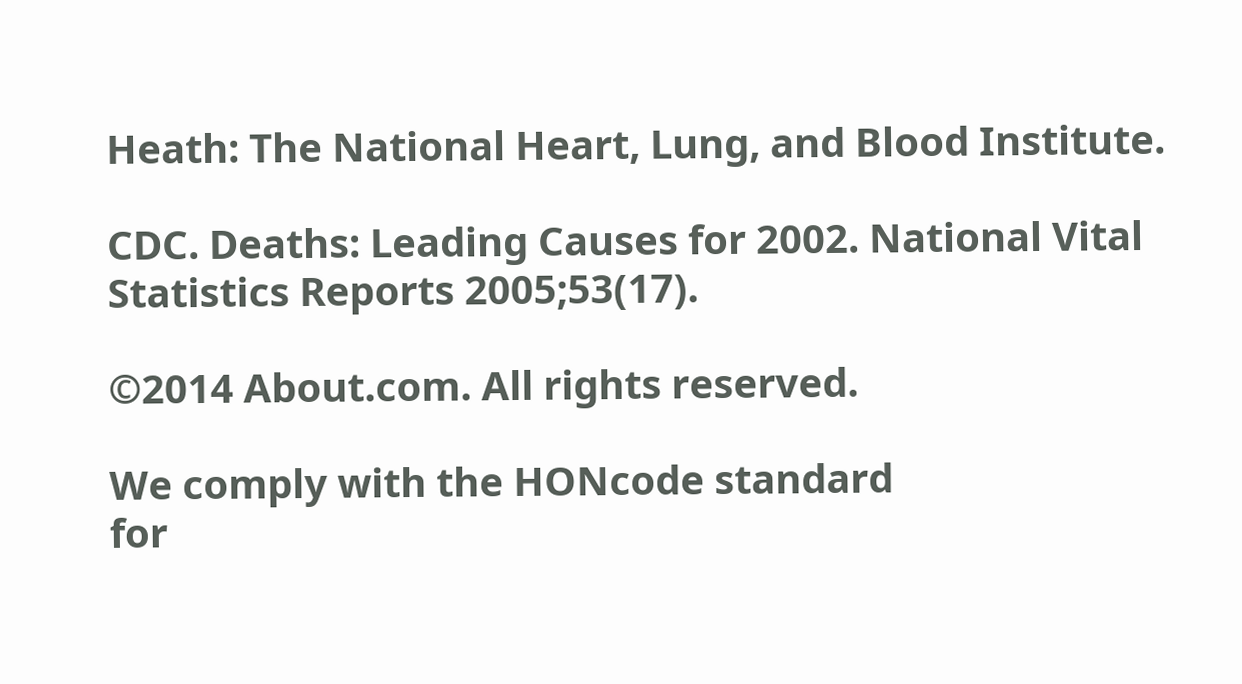Heath: The National Heart, Lung, and Blood Institute.

CDC. Deaths: Leading Causes for 2002. National Vital Statistics Reports 2005;53(17).

©2014 About.com. All rights reserved.

We comply with the HONcode standard
for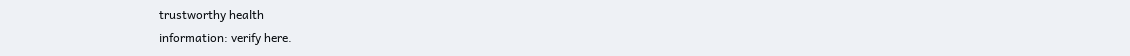trustworthy health
information: verify here.